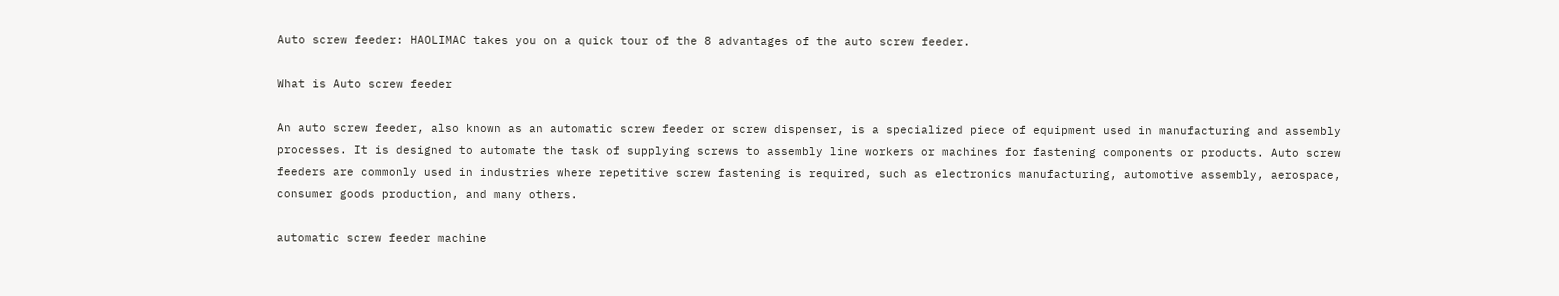Auto screw feeder: HAOLIMAC takes you on a quick tour of the 8 advantages of the auto screw feeder.

What is Auto screw feeder

An auto screw feeder, also known as an automatic screw feeder or screw dispenser, is a specialized piece of equipment used in manufacturing and assembly processes. It is designed to automate the task of supplying screws to assembly line workers or machines for fastening components or products. Auto screw feeders are commonly used in industries where repetitive screw fastening is required, such as electronics manufacturing, automotive assembly, aerospace, consumer goods production, and many others.

automatic screw feeder machine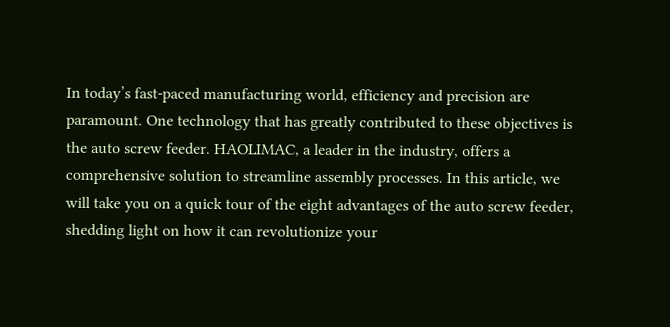In today’s fast-paced manufacturing world, efficiency and precision are paramount. One technology that has greatly contributed to these objectives is the auto screw feeder. HAOLIMAC, a leader in the industry, offers a comprehensive solution to streamline assembly processes. In this article, we will take you on a quick tour of the eight advantages of the auto screw feeder, shedding light on how it can revolutionize your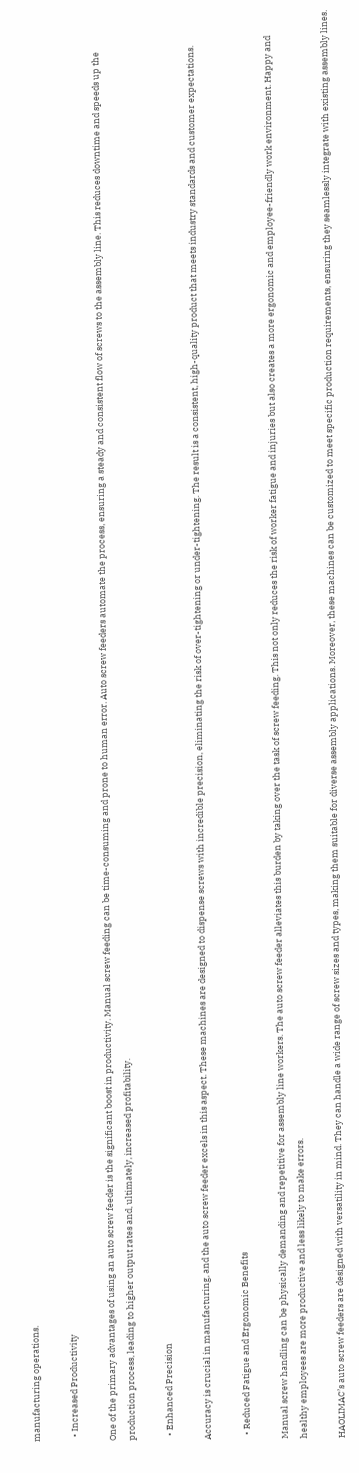manufacturing operations.

  • Increased Productivity

One of the primary advantages of using an auto screw feeder is the significant boost in productivity. Manual screw feeding can be time-consuming and prone to human error. Auto screw feeders automate the process, ensuring a steady and consistent flow of screws to the assembly line. This reduces downtime and speeds up the production process, leading to higher output rates and, ultimately, increased profitability.

  • Enhanced Precision

Accuracy is crucial in manufacturing, and the auto screw feeder excels in this aspect. These machines are designed to dispense screws with incredible precision, eliminating the risk of over-tightening or under-tightening. The result is a consistent, high-quality product that meets industry standards and customer expectations.

  • Reduced Fatigue and Ergonomic Benefits

Manual screw handling can be physically demanding and repetitive for assembly line workers. The auto screw feeder alleviates this burden by taking over the task of screw feeding. This not only reduces the risk of worker fatigue and injuries but also creates a more ergonomic and employee-friendly work environment. Happy and healthy employees are more productive and less likely to make errors.

HAOLIMAC’s auto screw feeders are designed with versatility in mind. They can handle a wide range of screw sizes and types, making them suitable for diverse assembly applications. Moreover, these machines can be customized to meet specific production requirements, ensuring they seamlessly integrate with existing assembly lines.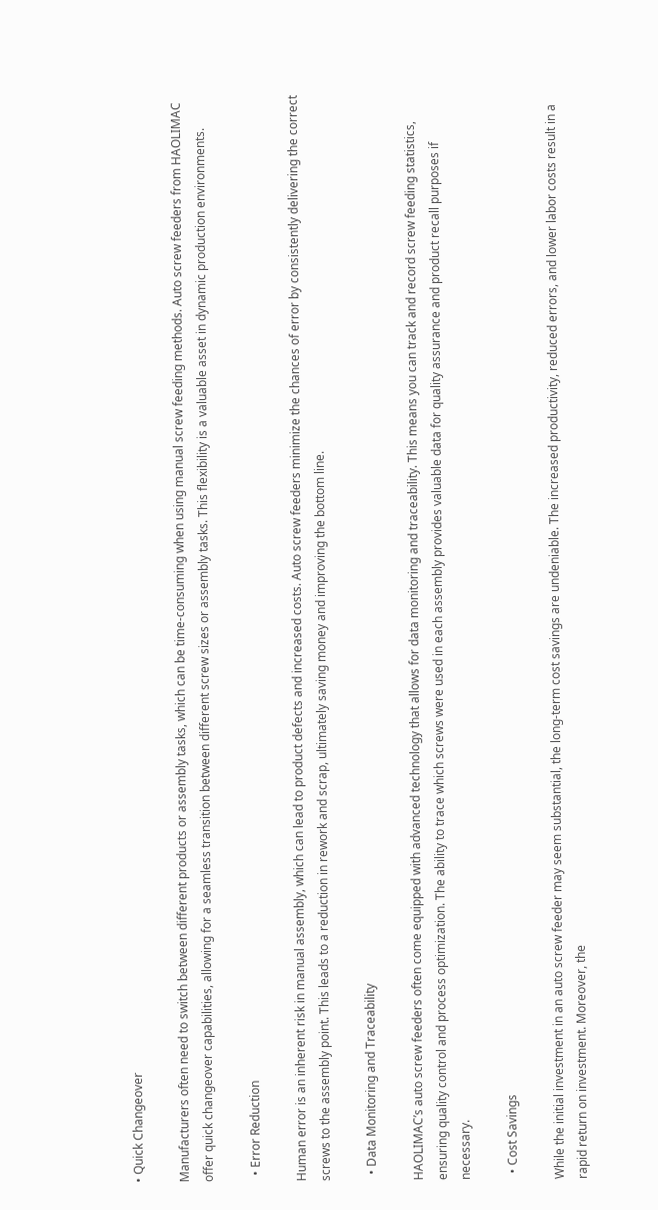• Quick Changeover

Manufacturers often need to switch between different products or assembly tasks, which can be time-consuming when using manual screw feeding methods. Auto screw feeders from HAOLIMAC offer quick changeover capabilities, allowing for a seamless transition between different screw sizes or assembly tasks. This flexibility is a valuable asset in dynamic production environments.

  • Error Reduction

Human error is an inherent risk in manual assembly, which can lead to product defects and increased costs. Auto screw feeders minimize the chances of error by consistently delivering the correct screws to the assembly point. This leads to a reduction in rework and scrap, ultimately saving money and improving the bottom line.

  • Data Monitoring and Traceability

HAOLIMAC’s auto screw feeders often come equipped with advanced technology that allows for data monitoring and traceability. This means you can track and record screw feeding statistics, ensuring quality control and process optimization. The ability to trace which screws were used in each assembly provides valuable data for quality assurance and product recall purposes if necessary.

  • Cost Savings

While the initial investment in an auto screw feeder may seem substantial, the long-term cost savings are undeniable. The increased productivity, reduced errors, and lower labor costs result in a rapid return on investment. Moreover, the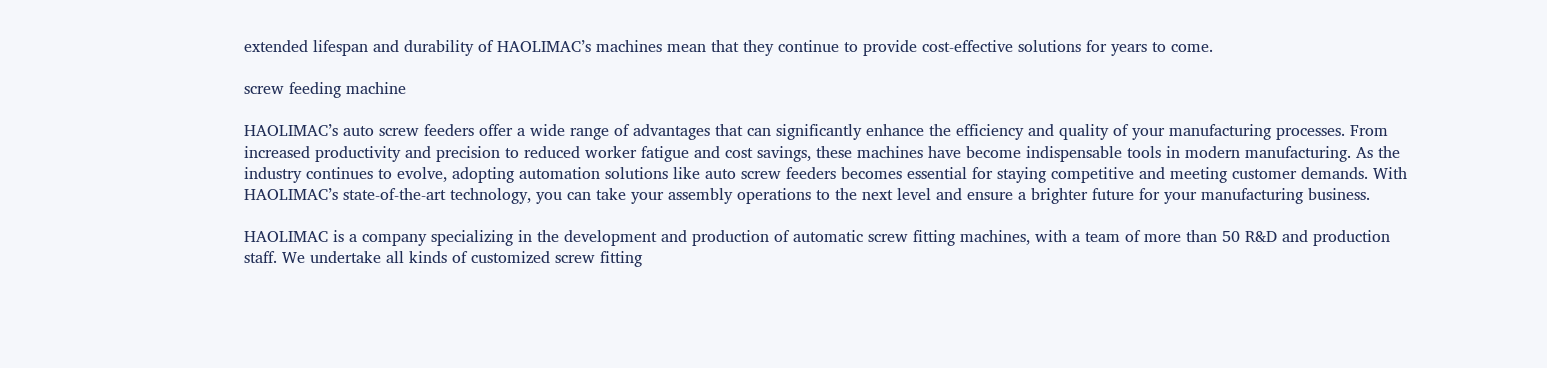extended lifespan and durability of HAOLIMAC’s machines mean that they continue to provide cost-effective solutions for years to come.

screw feeding machine

HAOLIMAC’s auto screw feeders offer a wide range of advantages that can significantly enhance the efficiency and quality of your manufacturing processes. From increased productivity and precision to reduced worker fatigue and cost savings, these machines have become indispensable tools in modern manufacturing. As the industry continues to evolve, adopting automation solutions like auto screw feeders becomes essential for staying competitive and meeting customer demands. With HAOLIMAC’s state-of-the-art technology, you can take your assembly operations to the next level and ensure a brighter future for your manufacturing business.

HAOLIMAC is a company specializing in the development and production of automatic screw fitting machines, with a team of more than 50 R&D and production staff. We undertake all kinds of customized screw fitting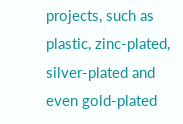projects, such as plastic, zinc-plated, silver-plated and even gold-plated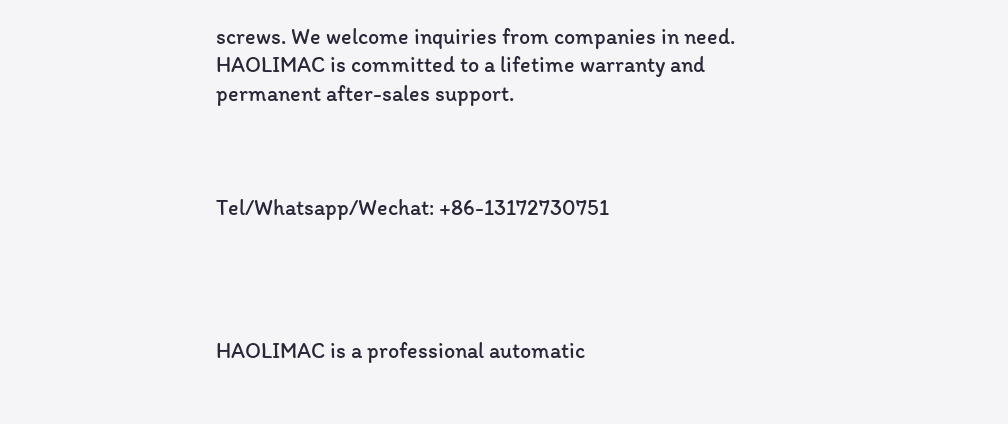screws. We welcome inquiries from companies in need.
HAOLIMAC is committed to a lifetime warranty and permanent after-sales support.



Tel/Whatsapp/Wechat: +86-13172730751




HAOLIMAC is a professional automatic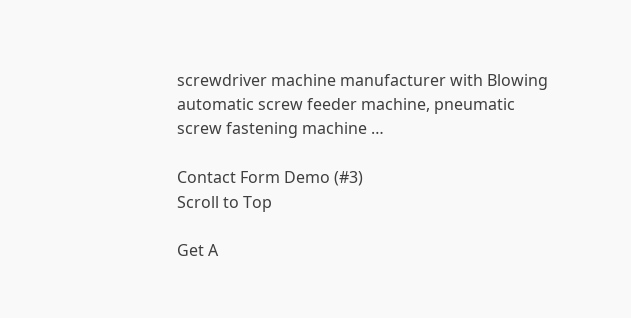screwdriver machine manufacturer with Blowing automatic screw feeder machine, pneumatic screw fastening machine …

Contact Form Demo (#3)
Scroll to Top

Get A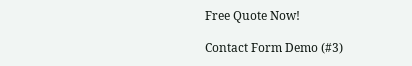Free Quote Now!

Contact Form Demo (#3)